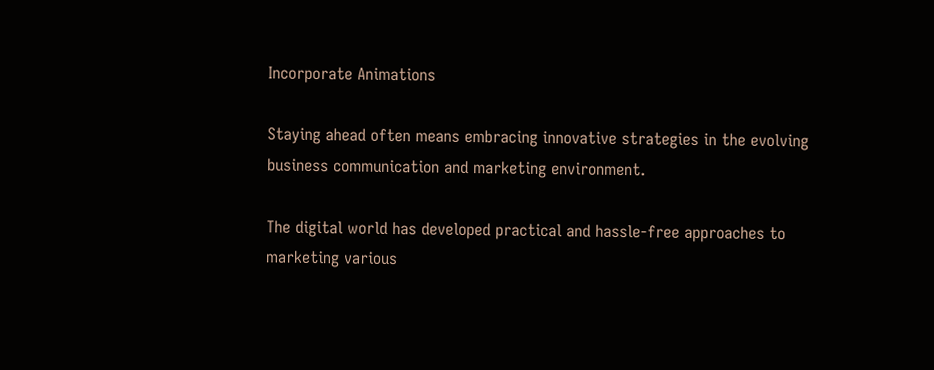Incorporate Animations

Staying ahead often means embracing innovative strategies in the evolving business communication and marketing environment.

The digital world has developed practical and hassle-free approaches to marketing various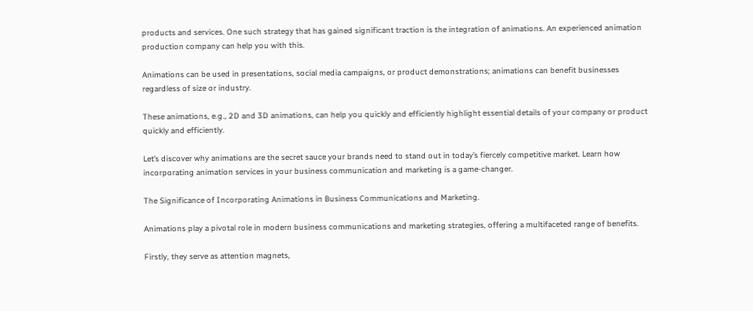products and services. One such strategy that has gained significant traction is the integration of animations. An experienced animation production company can help you with this.

Animations can be used in presentations, social media campaigns, or product demonstrations; animations can benefit businesses regardless of size or industry.

These animations, e.g., 2D and 3D animations, can help you quickly and efficiently highlight essential details of your company or product quickly and efficiently.

Let’s discover why animations are the secret sauce your brands need to stand out in today’s fiercely competitive market. Learn how incorporating animation services in your business communication and marketing is a game-changer.

The Significance of Incorporating Animations in Business Communications and Marketing.

Animations play a pivotal role in modern business communications and marketing strategies, offering a multifaceted range of benefits.

Firstly, they serve as attention magnets,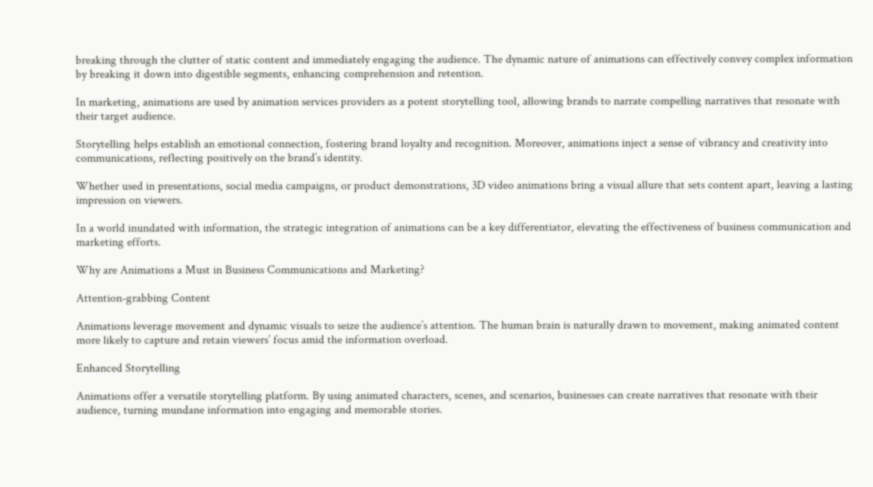breaking through the clutter of static content and immediately engaging the audience. The dynamic nature of animations can effectively convey complex information by breaking it down into digestible segments, enhancing comprehension and retention.

In marketing, animations are used by animation services providers as a potent storytelling tool, allowing brands to narrate compelling narratives that resonate with their target audience.

Storytelling helps establish an emotional connection, fostering brand loyalty and recognition. Moreover, animations inject a sense of vibrancy and creativity into communications, reflecting positively on the brand’s identity.

Whether used in presentations, social media campaigns, or product demonstrations, 3D video animations bring a visual allure that sets content apart, leaving a lasting impression on viewers.

In a world inundated with information, the strategic integration of animations can be a key differentiator, elevating the effectiveness of business communication and marketing efforts.

Why are Animations a Must in Business Communications and Marketing?

Attention-grabbing Content

Animations leverage movement and dynamic visuals to seize the audience’s attention. The human brain is naturally drawn to movement, making animated content more likely to capture and retain viewers’ focus amid the information overload.

Enhanced Storytelling

Animations offer a versatile storytelling platform. By using animated characters, scenes, and scenarios, businesses can create narratives that resonate with their audience, turning mundane information into engaging and memorable stories.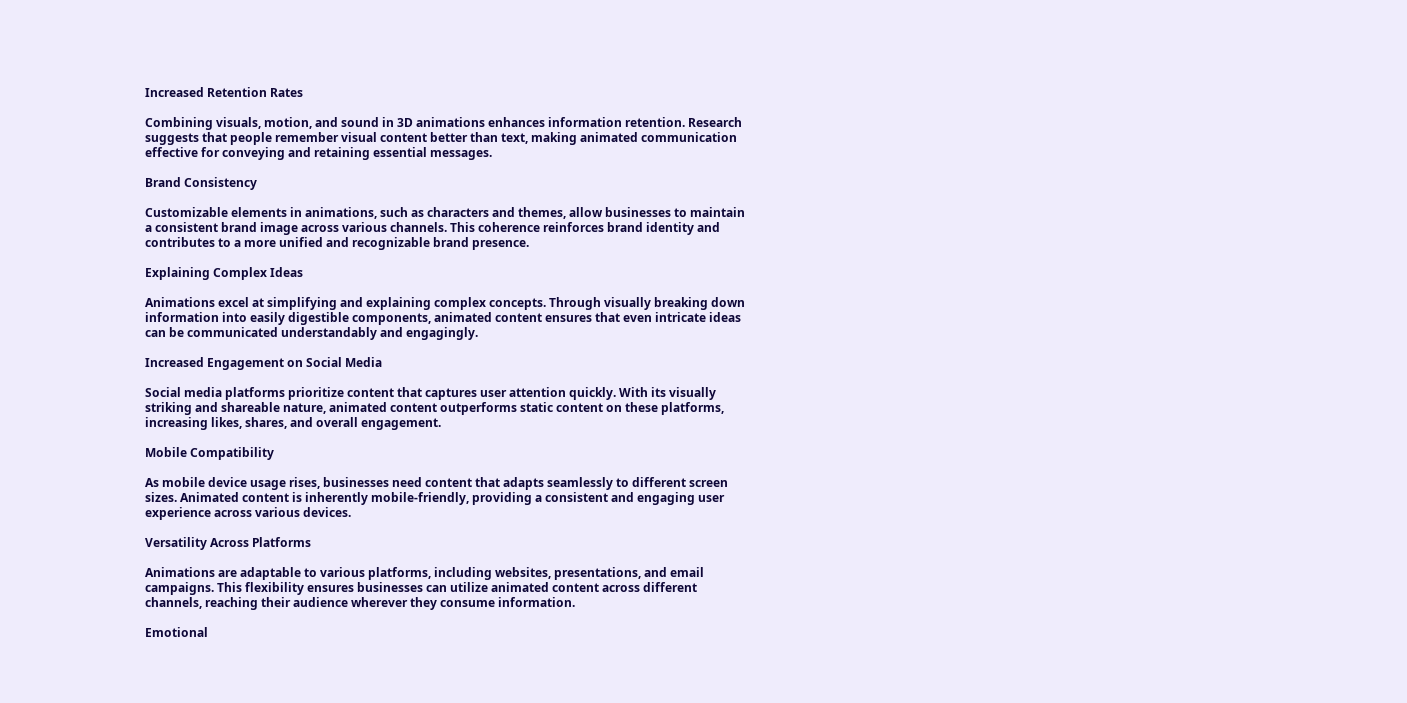Increased Retention Rates

Combining visuals, motion, and sound in 3D animations enhances information retention. Research suggests that people remember visual content better than text, making animated communication effective for conveying and retaining essential messages.

Brand Consistency

Customizable elements in animations, such as characters and themes, allow businesses to maintain a consistent brand image across various channels. This coherence reinforces brand identity and contributes to a more unified and recognizable brand presence.

Explaining Complex Ideas

Animations excel at simplifying and explaining complex concepts. Through visually breaking down information into easily digestible components, animated content ensures that even intricate ideas can be communicated understandably and engagingly.

Increased Engagement on Social Media

Social media platforms prioritize content that captures user attention quickly. With its visually striking and shareable nature, animated content outperforms static content on these platforms, increasing likes, shares, and overall engagement.

Mobile Compatibility

As mobile device usage rises, businesses need content that adapts seamlessly to different screen sizes. Animated content is inherently mobile-friendly, providing a consistent and engaging user experience across various devices.

Versatility Across Platforms

Animations are adaptable to various platforms, including websites, presentations, and email campaigns. This flexibility ensures businesses can utilize animated content across different channels, reaching their audience wherever they consume information.

Emotional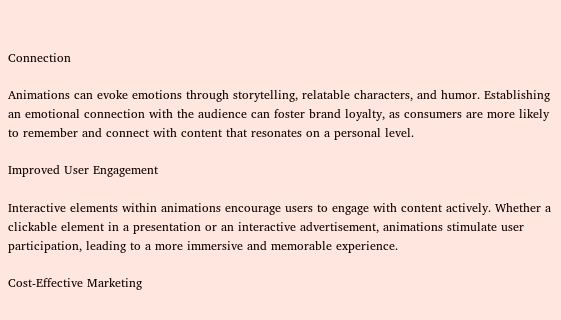Connection

Animations can evoke emotions through storytelling, relatable characters, and humor. Establishing an emotional connection with the audience can foster brand loyalty, as consumers are more likely to remember and connect with content that resonates on a personal level.

Improved User Engagement

Interactive elements within animations encourage users to engage with content actively. Whether a clickable element in a presentation or an interactive advertisement, animations stimulate user participation, leading to a more immersive and memorable experience.

Cost-Effective Marketing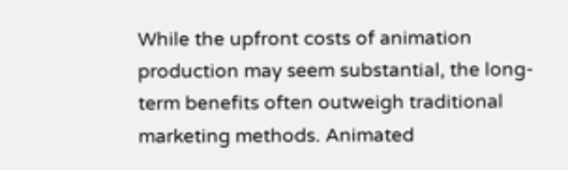While the upfront costs of animation production may seem substantial, the long-term benefits often outweigh traditional marketing methods. Animated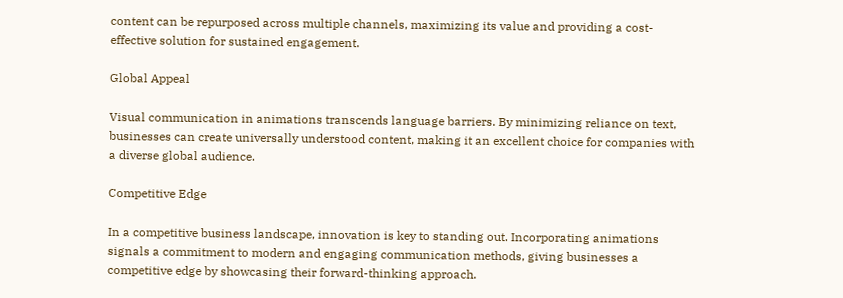content can be repurposed across multiple channels, maximizing its value and providing a cost-effective solution for sustained engagement.

Global Appeal

Visual communication in animations transcends language barriers. By minimizing reliance on text, businesses can create universally understood content, making it an excellent choice for companies with a diverse global audience.

Competitive Edge

In a competitive business landscape, innovation is key to standing out. Incorporating animations signals a commitment to modern and engaging communication methods, giving businesses a competitive edge by showcasing their forward-thinking approach.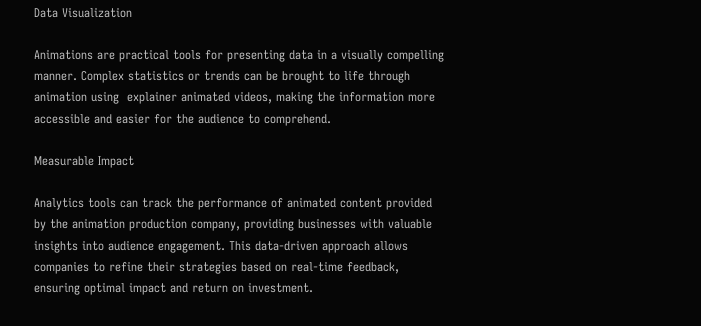Data Visualization

Animations are practical tools for presenting data in a visually compelling manner. Complex statistics or trends can be brought to life through animation using  explainer animated videos, making the information more accessible and easier for the audience to comprehend.

Measurable Impact

Analytics tools can track the performance of animated content provided by the animation production company, providing businesses with valuable insights into audience engagement. This data-driven approach allows companies to refine their strategies based on real-time feedback, ensuring optimal impact and return on investment.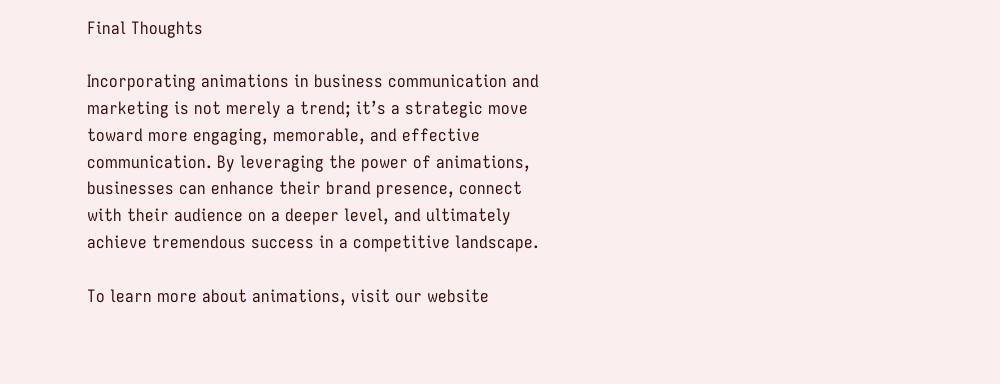Final Thoughts

Incorporating animations in business communication and marketing is not merely a trend; it’s a strategic move toward more engaging, memorable, and effective communication. By leveraging the power of animations, businesses can enhance their brand presence, connect with their audience on a deeper level, and ultimately achieve tremendous success in a competitive landscape.

To learn more about animations, visit our website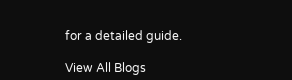for a detailed guide.

View All Blogs